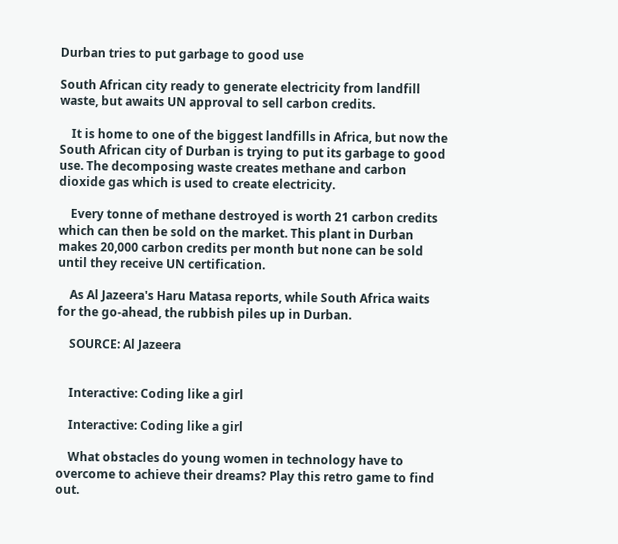Durban tries to put garbage to good use

South African city ready to generate electricity from landfill waste, but awaits UN approval to sell carbon credits.

    It is home to one of the biggest landfills in Africa, but now the South African city of Durban is trying to put its garbage to good use. The decomposing waste creates methane and carbon dioxide gas which is used to create electricity.

    Every tonne of methane destroyed is worth 21 carbon credits which can then be sold on the market. This plant in Durban makes 20,000 carbon credits per month but none can be sold until they receive UN certification.

    As Al Jazeera's Haru Matasa reports, while South Africa waits for the go-ahead, the rubbish piles up in Durban.

    SOURCE: Al Jazeera


    Interactive: Coding like a girl

    Interactive: Coding like a girl

    What obstacles do young women in technology have to overcome to achieve their dreams? Play this retro game to find out.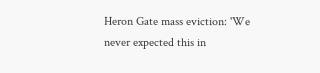Heron Gate mass eviction: 'We never expected this in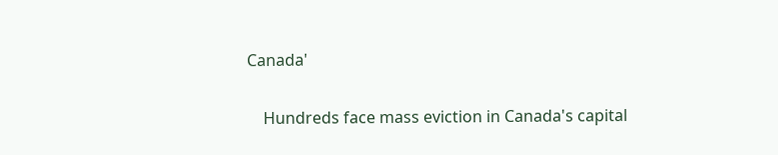Canada'

    Hundreds face mass eviction in Canada's capital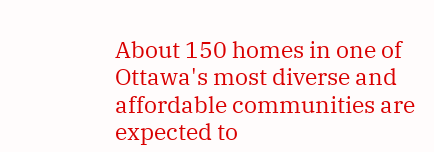About 150 homes in one of Ottawa's most diverse and affordable communities are expected to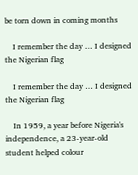be torn down in coming months

    I remember the day … I designed the Nigerian flag

    I remember the day … I designed the Nigerian flag

    In 1959, a year before Nigeria's independence, a 23-year-old student helped colour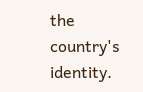the country's identity.